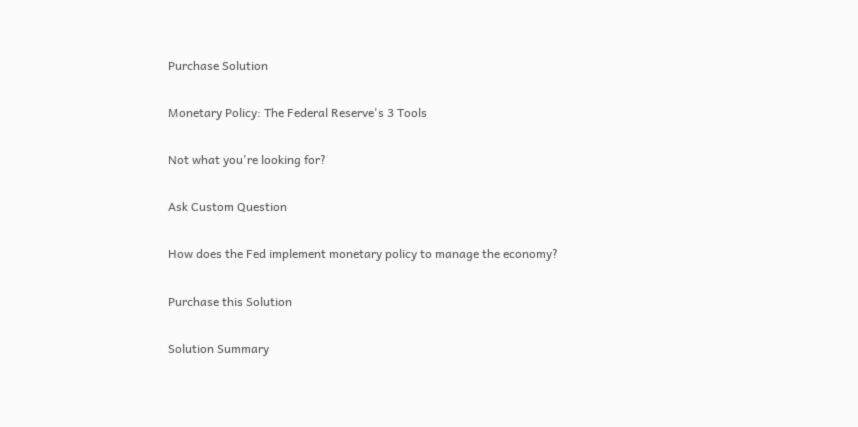Purchase Solution

Monetary Policy: The Federal Reserve's 3 Tools

Not what you're looking for?

Ask Custom Question

How does the Fed implement monetary policy to manage the economy?

Purchase this Solution

Solution Summary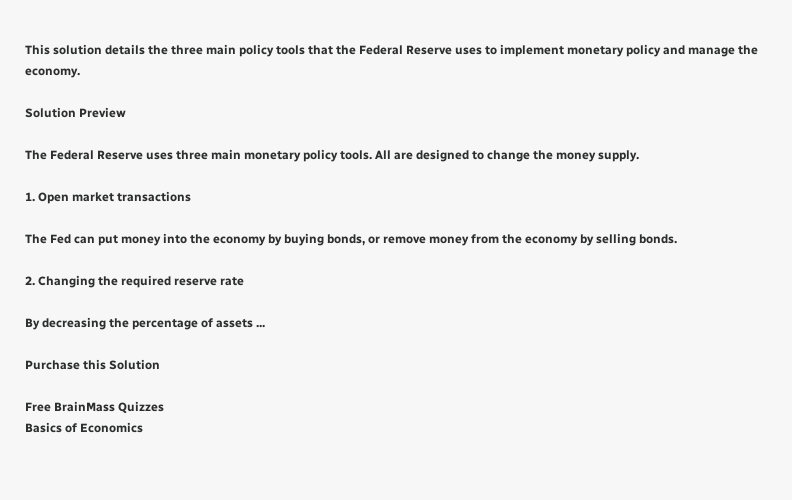This solution details the three main policy tools that the Federal Reserve uses to implement monetary policy and manage the economy.

Solution Preview

The Federal Reserve uses three main monetary policy tools. All are designed to change the money supply.

1. Open market transactions

The Fed can put money into the economy by buying bonds, or remove money from the economy by selling bonds.

2. Changing the required reserve rate

By decreasing the percentage of assets ...

Purchase this Solution

Free BrainMass Quizzes
Basics of Economics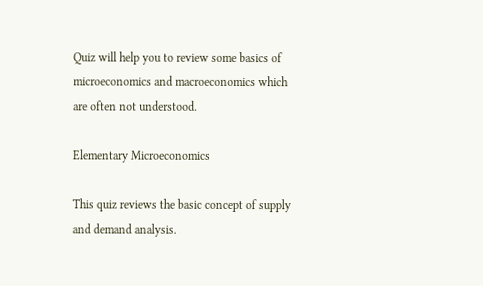Quiz will help you to review some basics of microeconomics and macroeconomics which are often not understood.

Elementary Microeconomics

This quiz reviews the basic concept of supply and demand analysis.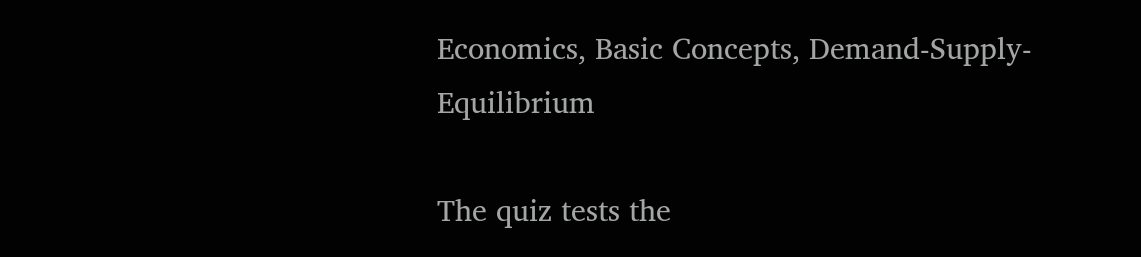Economics, Basic Concepts, Demand-Supply-Equilibrium

The quiz tests the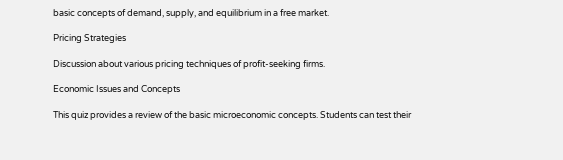basic concepts of demand, supply, and equilibrium in a free market.

Pricing Strategies

Discussion about various pricing techniques of profit-seeking firms.

Economic Issues and Concepts

This quiz provides a review of the basic microeconomic concepts. Students can test their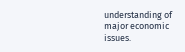understanding of major economic issues.